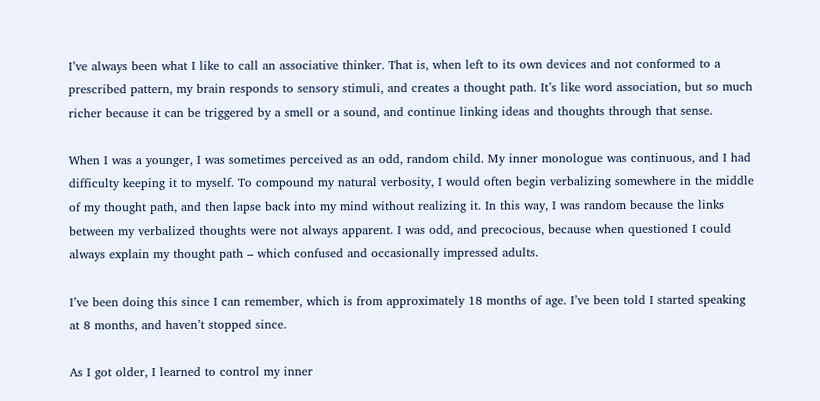I’ve always been what I like to call an associative thinker. That is, when left to its own devices and not conformed to a prescribed pattern, my brain responds to sensory stimuli, and creates a thought path. It’s like word association, but so much richer because it can be triggered by a smell or a sound, and continue linking ideas and thoughts through that sense.

When I was a younger, I was sometimes perceived as an odd, random child. My inner monologue was continuous, and I had difficulty keeping it to myself. To compound my natural verbosity, I would often begin verbalizing somewhere in the middle of my thought path, and then lapse back into my mind without realizing it. In this way, I was random because the links between my verbalized thoughts were not always apparent. I was odd, and precocious, because when questioned I could always explain my thought path – which confused and occasionally impressed adults.

I’ve been doing this since I can remember, which is from approximately 18 months of age. I’ve been told I started speaking at 8 months, and haven’t stopped since.

As I got older, I learned to control my inner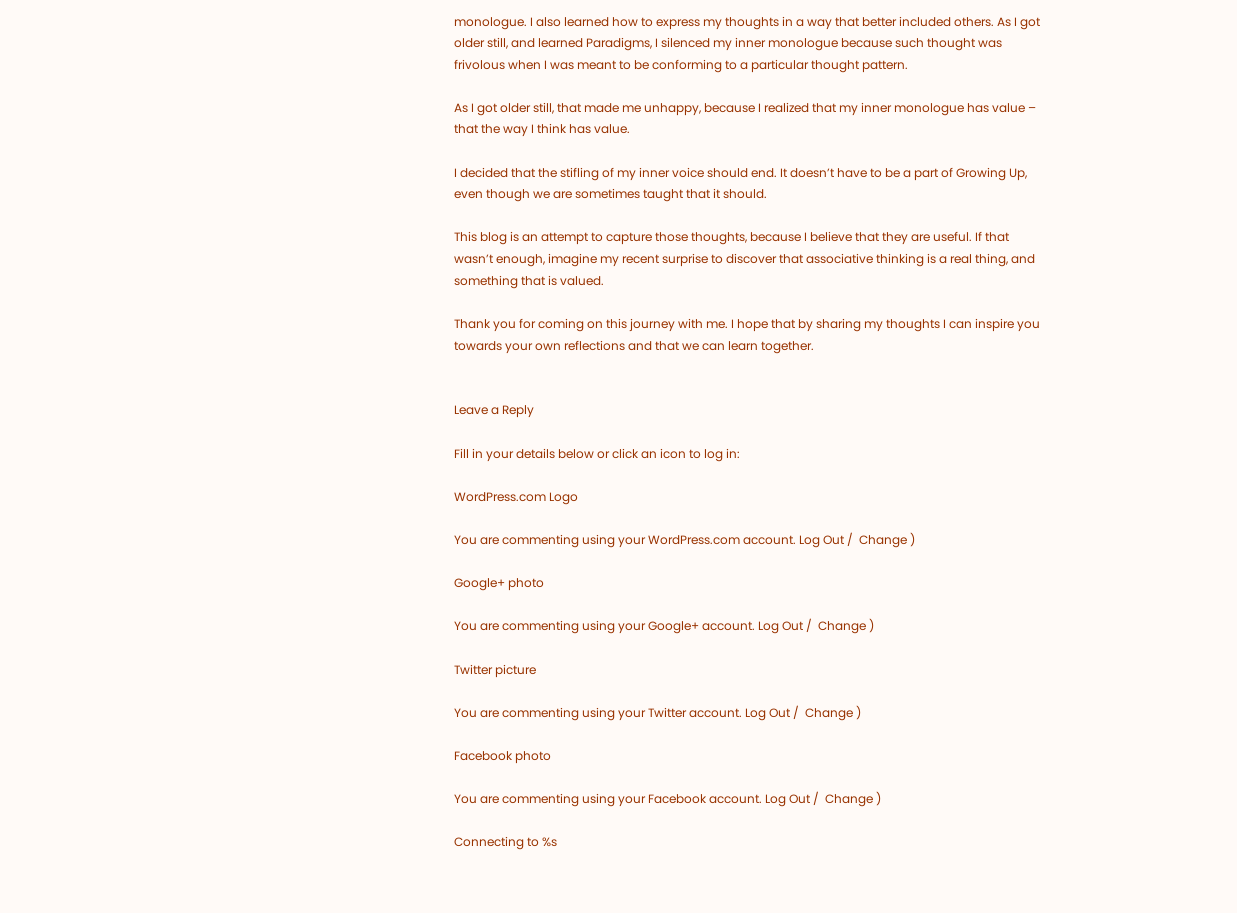monologue. I also learned how to express my thoughts in a way that better included others. As I got older still, and learned Paradigms, I silenced my inner monologue because such thought was frivolous when I was meant to be conforming to a particular thought pattern.

As I got older still, that made me unhappy, because I realized that my inner monologue has value – that the way I think has value.

I decided that the stifling of my inner voice should end. It doesn’t have to be a part of Growing Up, even though we are sometimes taught that it should.

This blog is an attempt to capture those thoughts, because I believe that they are useful. If that wasn’t enough, imagine my recent surprise to discover that associative thinking is a real thing, and something that is valued.

Thank you for coming on this journey with me. I hope that by sharing my thoughts I can inspire you towards your own reflections and that we can learn together.


Leave a Reply

Fill in your details below or click an icon to log in:

WordPress.com Logo

You are commenting using your WordPress.com account. Log Out /  Change )

Google+ photo

You are commenting using your Google+ account. Log Out /  Change )

Twitter picture

You are commenting using your Twitter account. Log Out /  Change )

Facebook photo

You are commenting using your Facebook account. Log Out /  Change )

Connecting to %s